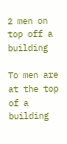2 men on top off a building

To men are at the top of a building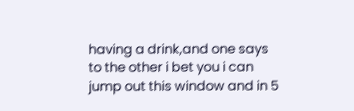having a drink,and one says to the other i bet you i can jump out this window and in 5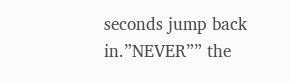seconds jump back in.”NEVER”” the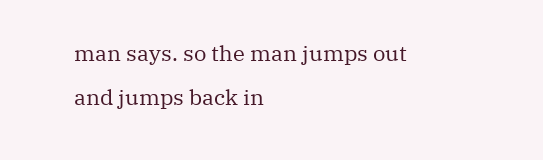man says. so the man jumps out and jumps back in